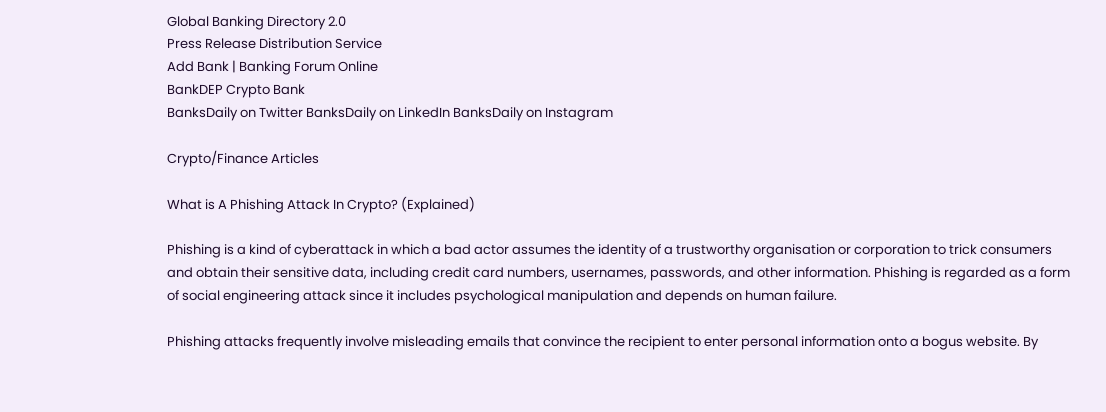Global Banking Directory 2.0
Press Release Distribution Service
Add Bank | Banking Forum Online
BankDEP Crypto Bank
BanksDaily on Twitter BanksDaily on LinkedIn BanksDaily on Instagram

Crypto/Finance Articles

What is A Phishing Attack In Crypto? (Explained)

Phishing is a kind of cyberattack in which a bad actor assumes the identity of a trustworthy organisation or corporation to trick consumers and obtain their sensitive data, including credit card numbers, usernames, passwords, and other information. Phishing is regarded as a form of social engineering attack since it includes psychological manipulation and depends on human failure.

Phishing attacks frequently involve misleading emails that convince the recipient to enter personal information onto a bogus website. By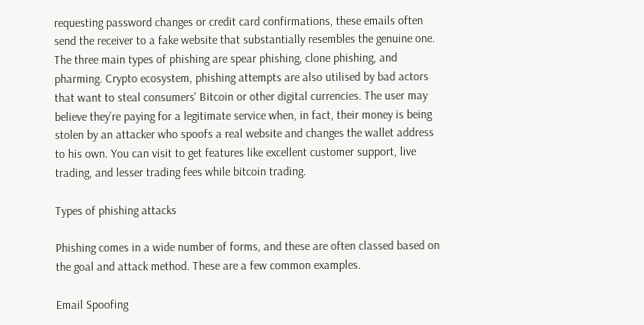requesting password changes or credit card confirmations, these emails often send the receiver to a fake website that substantially resembles the genuine one. The three main types of phishing are spear phishing, clone phishing, and pharming. Crypto ecosystem, phishing attempts are also utilised by bad actors that want to steal consumers' Bitcoin or other digital currencies. The user may believe they’re paying for a legitimate service when, in fact, their money is being stolen by an attacker who spoofs a real website and changes the wallet address to his own. You can visit to get features like excellent customer support, live trading, and lesser trading fees while bitcoin trading.

Types of phishing attacks

Phishing comes in a wide number of forms, and these are often classed based on the goal and attack method. These are a few common examples.

Email Spoofing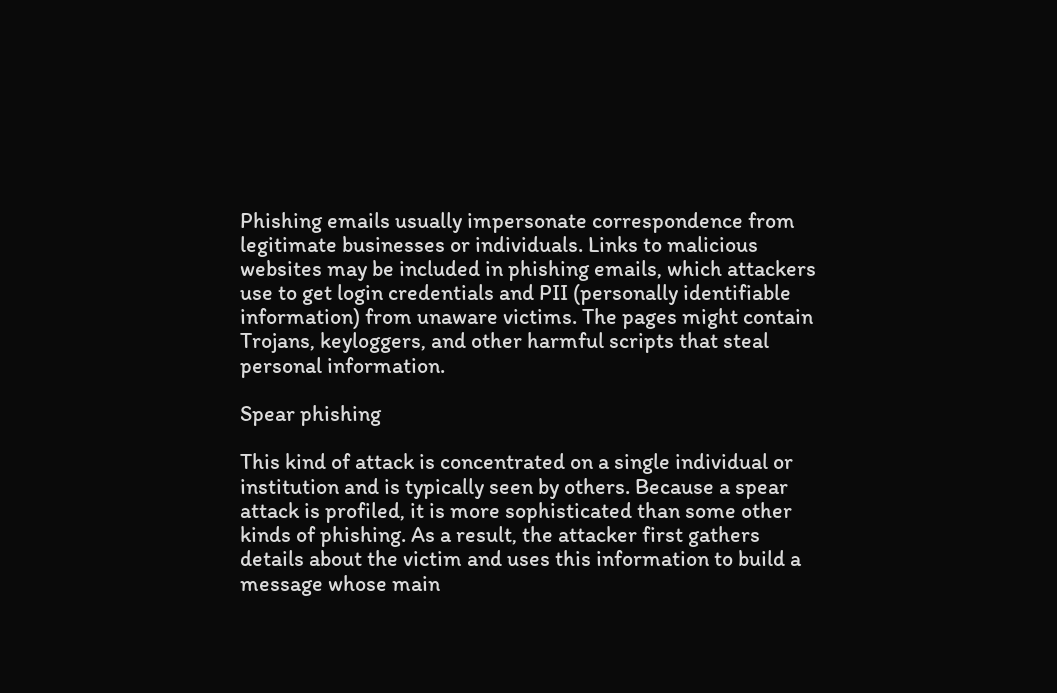Phishing emails usually impersonate correspondence from legitimate businesses or individuals. Links to malicious websites may be included in phishing emails, which attackers use to get login credentials and PII (personally identifiable information) from unaware victims. The pages might contain Trojans, keyloggers, and other harmful scripts that steal personal information.

Spear phishing

This kind of attack is concentrated on a single individual or institution and is typically seen by others. Because a spear attack is profiled, it is more sophisticated than some other kinds of phishing. As a result, the attacker first gathers details about the victim and uses this information to build a message whose main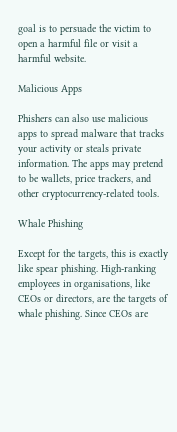goal is to persuade the victim to open a harmful file or visit a harmful website.

Malicious Apps

Phishers can also use malicious apps to spread malware that tracks your activity or steals private information. The apps may pretend to be wallets, price trackers, and other cryptocurrency-related tools.

Whale Phishing

Except for the targets, this is exactly like spear phishing. High-ranking employees in organisations, like CEOs or directors, are the targets of whale phishing. Since CEOs are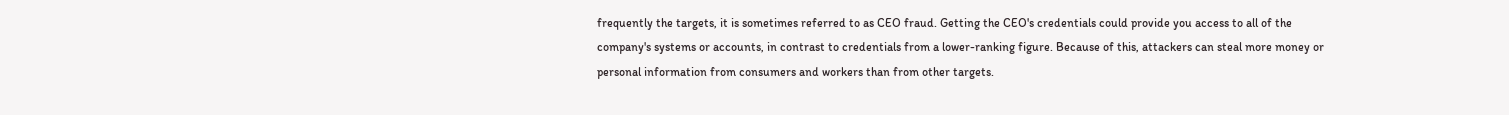frequently the targets, it is sometimes referred to as CEO fraud. Getting the CEO's credentials could provide you access to all of the company's systems or accounts, in contrast to credentials from a lower-ranking figure. Because of this, attackers can steal more money or personal information from consumers and workers than from other targets.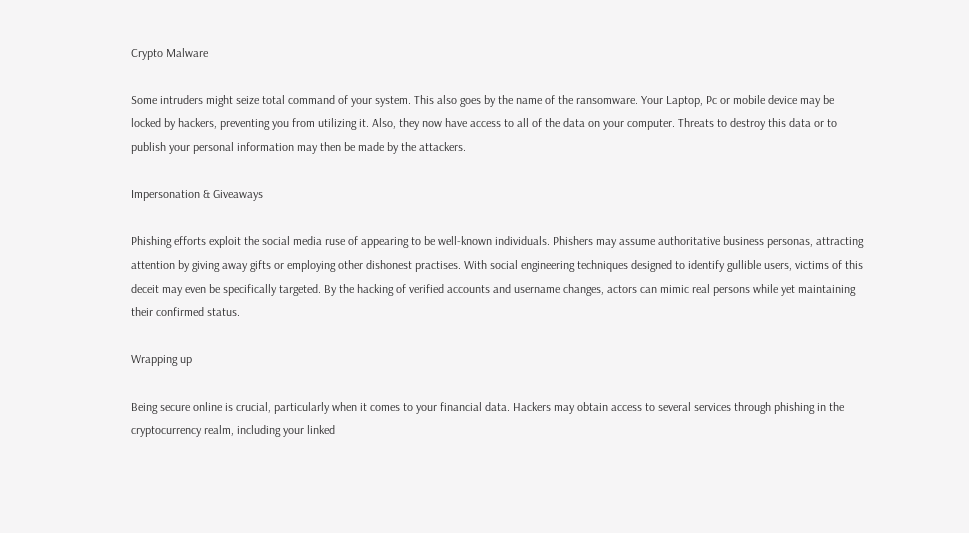Crypto Malware

Some intruders might seize total command of your system. This also goes by the name of the ransomware. Your Laptop, Pc or mobile device may be locked by hackers, preventing you from utilizing it. Also, they now have access to all of the data on your computer. Threats to destroy this data or to publish your personal information may then be made by the attackers.

Impersonation & Giveaways

Phishing efforts exploit the social media ruse of appearing to be well-known individuals. Phishers may assume authoritative business personas, attracting attention by giving away gifts or employing other dishonest practises. With social engineering techniques designed to identify gullible users, victims of this deceit may even be specifically targeted. By the hacking of verified accounts and username changes, actors can mimic real persons while yet maintaining their confirmed status.

Wrapping up

Being secure online is crucial, particularly when it comes to your financial data. Hackers may obtain access to several services through phishing in the cryptocurrency realm, including your linked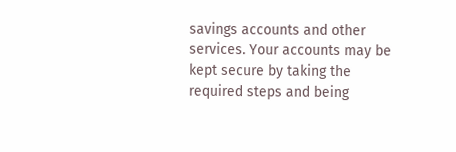savings accounts and other services. Your accounts may be kept secure by taking the required steps and being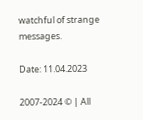watchful of strange messages.

Date: 11.04.2023

2007-2024 © | All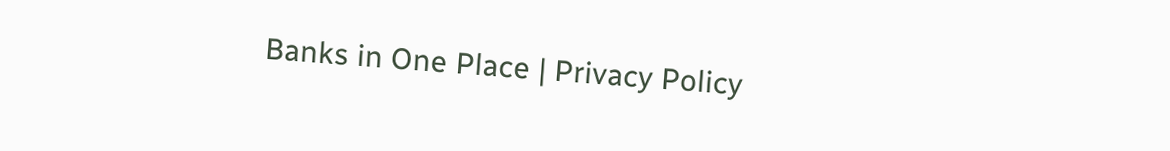Banks in One Place | Privacy Policy